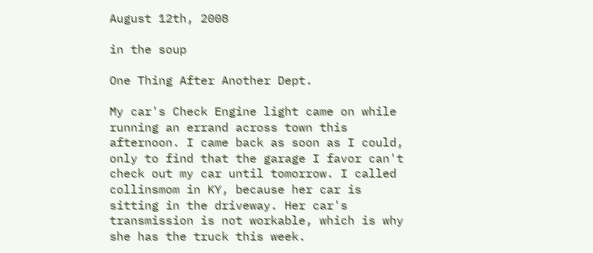August 12th, 2008

in the soup

One Thing After Another Dept.

My car's Check Engine light came on while running an errand across town this afternoon. I came back as soon as I could, only to find that the garage I favor can't check out my car until tomorrow. I called collinsmom in KY, because her car is sitting in the driveway. Her car's transmission is not workable, which is why she has the truck this week.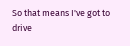So that means I've got to drive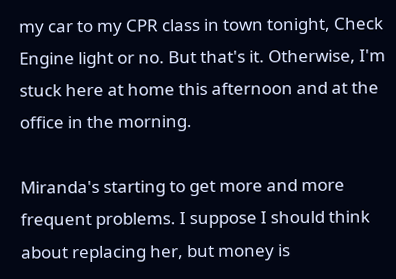my car to my CPR class in town tonight, Check Engine light or no. But that's it. Otherwise, I'm stuck here at home this afternoon and at the office in the morning.

Miranda's starting to get more and more frequent problems. I suppose I should think about replacing her, but money is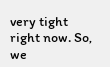very tight right now. So, we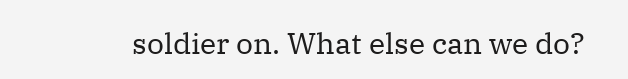soldier on. What else can we do?